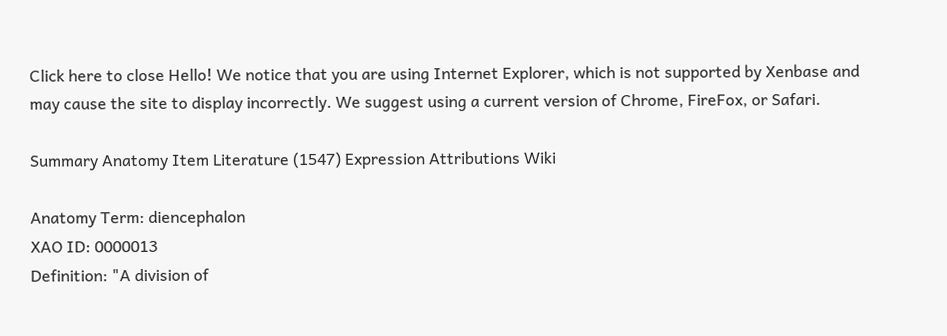Click here to close Hello! We notice that you are using Internet Explorer, which is not supported by Xenbase and may cause the site to display incorrectly. We suggest using a current version of Chrome, FireFox, or Safari.

Summary Anatomy Item Literature (1547) Expression Attributions Wiki

Anatomy Term: diencephalon
XAO ID: 0000013
Definition: "A division of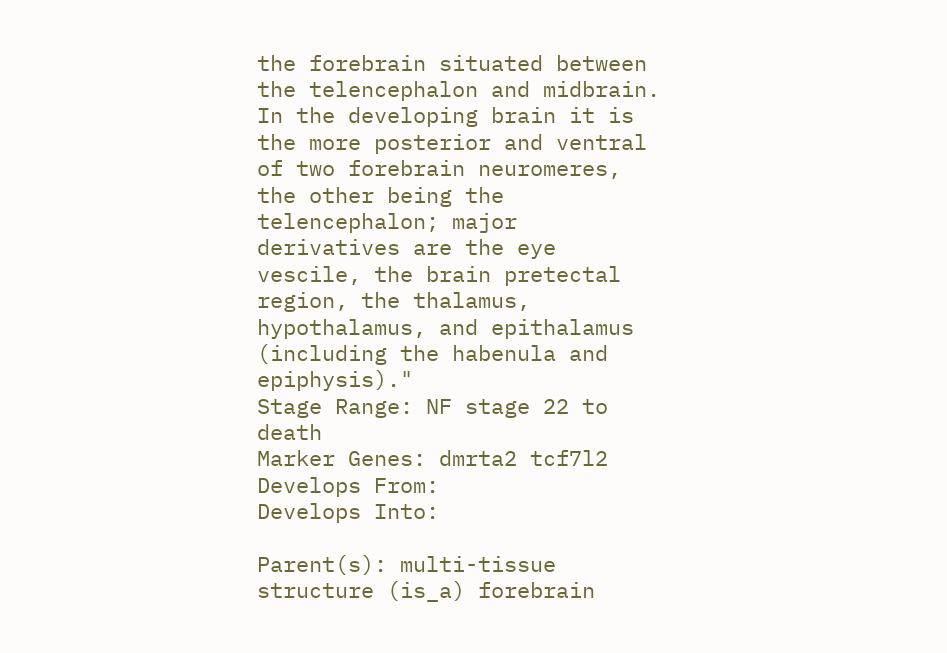the forebrain situated between the telencephalon and midbrain. In the developing brain it is the more posterior and ventral of two forebrain neuromeres, the other being the telencephalon; major derivatives are the eye vescile, the brain pretectal region, the thalamus, hypothalamus, and epithalamus (including the habenula and epiphysis)."
Stage Range: NF stage 22 to death
Marker Genes: dmrta2 tcf7l2
Develops From:
Develops Into:

Parent(s): multi-tissue structure (is_a) forebrain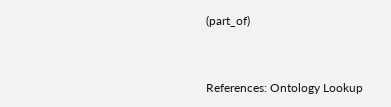(part_of)


References: Ontology Lookup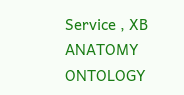Service , XB ANATOMY ONTOLOGY